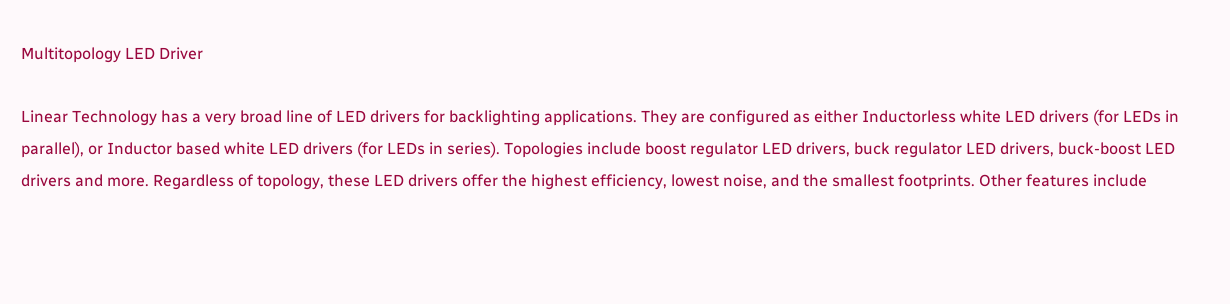Multitopology LED Driver

Linear Technology has a very broad line of LED drivers for backlighting applications. They are configured as either Inductorless white LED drivers (for LEDs in parallel), or Inductor based white LED drivers (for LEDs in series). Topologies include boost regulator LED drivers, buck regulator LED drivers, buck-boost LED drivers and more. Regardless of topology, these LED drivers offer the highest efficiency, lowest noise, and the smallest footprints. Other features include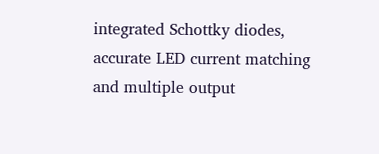integrated Schottky diodes, accurate LED current matching and multiple output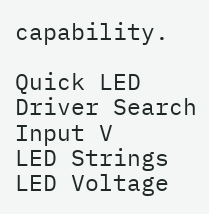capability.

Quick LED Driver Search
Input V
LED Strings
LED Voltage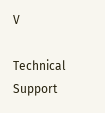V

Technical Support